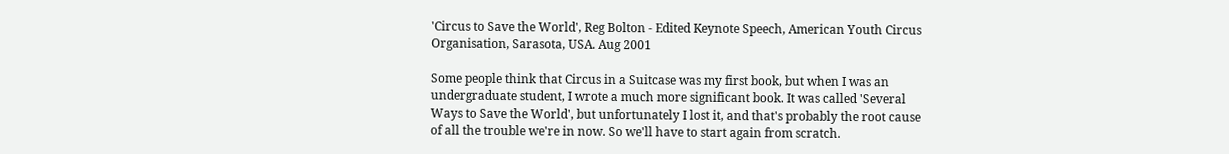'Circus to Save the World', Reg Bolton - Edited Keynote Speech, American Youth Circus Organisation, Sarasota, USA. Aug 2001

Some people think that Circus in a Suitcase was my first book, but when I was an undergraduate student, I wrote a much more significant book. It was called 'Several Ways to Save the World', but unfortunately I lost it, and that's probably the root cause of all the trouble we're in now. So we'll have to start again from scratch.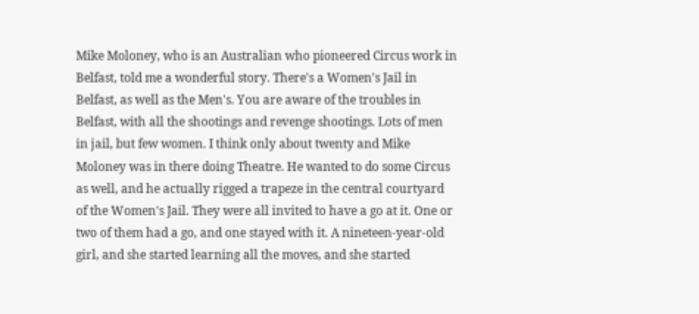Mike Moloney, who is an Australian who pioneered Circus work in Belfast, told me a wonderful story. There's a Women's Jail in Belfast, as well as the Men's. You are aware of the troubles in Belfast, with all the shootings and revenge shootings. Lots of men in jail, but few women. I think only about twenty and Mike Moloney was in there doing Theatre. He wanted to do some Circus as well, and he actually rigged a trapeze in the central courtyard of the Women's Jail. They were all invited to have a go at it. One or two of them had a go, and one stayed with it. A nineteen-year-old girl, and she started learning all the moves, and she started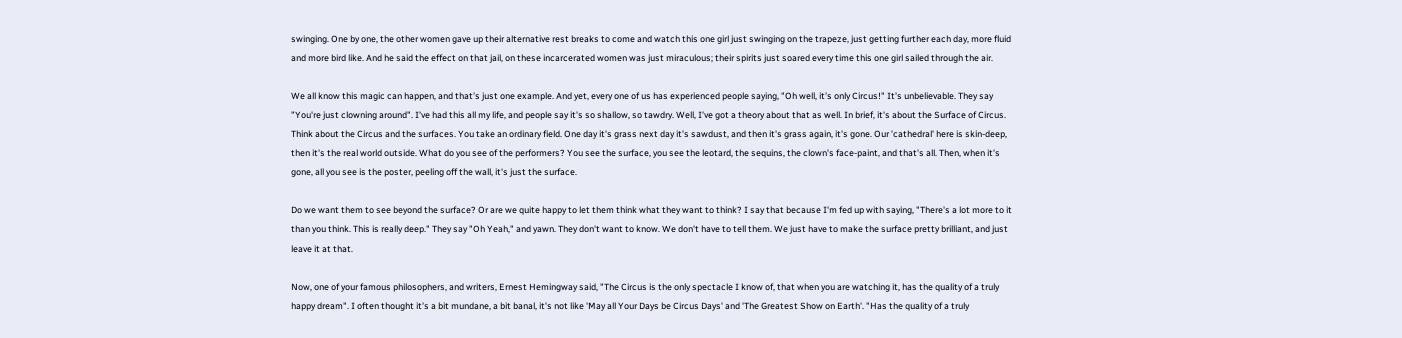swinging. One by one, the other women gave up their alternative rest breaks to come and watch this one girl just swinging on the trapeze, just getting further each day, more fluid and more bird like. And he said the effect on that jail, on these incarcerated women was just miraculous; their spirits just soared every time this one girl sailed through the air.

We all know this magic can happen, and that's just one example. And yet, every one of us has experienced people saying, "Oh well, it's only Circus!" It's unbelievable. They say "You're just clowning around". I've had this all my life, and people say it's so shallow, so tawdry. Well, I've got a theory about that as well. In brief, it's about the Surface of Circus. Think about the Circus and the surfaces. You take an ordinary field. One day it's grass next day it's sawdust, and then it's grass again, it's gone. Our 'cathedral' here is skin-deep, then it's the real world outside. What do you see of the performers? You see the surface, you see the leotard, the sequins, the clown's face-paint, and that's all. Then, when it's gone, all you see is the poster, peeling off the wall, it's just the surface.

Do we want them to see beyond the surface? Or are we quite happy to let them think what they want to think? I say that because I'm fed up with saying, "There's a lot more to it than you think. This is really deep." They say "Oh Yeah," and yawn. They don't want to know. We don't have to tell them. We just have to make the surface pretty brilliant, and just leave it at that.

Now, one of your famous philosophers, and writers, Ernest Hemingway said, "The Circus is the only spectacle I know of, that when you are watching it, has the quality of a truly happy dream". I often thought it's a bit mundane, a bit banal, it's not like 'May all Your Days be Circus Days' and 'The Greatest Show on Earth'. "Has the quality of a truly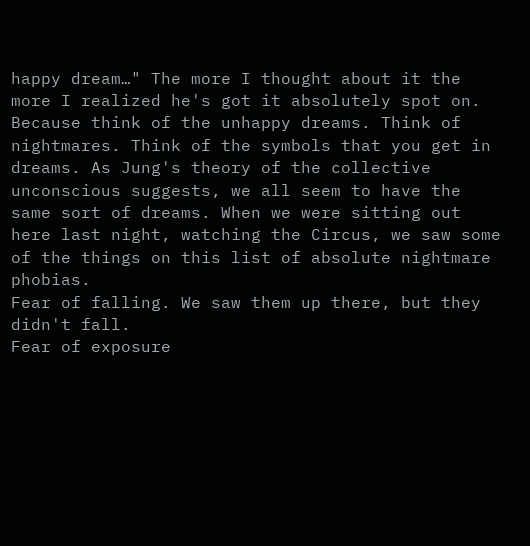happy dream…" The more I thought about it the more I realized he's got it absolutely spot on. Because think of the unhappy dreams. Think of nightmares. Think of the symbols that you get in dreams. As Jung's theory of the collective unconscious suggests, we all seem to have the same sort of dreams. When we were sitting out here last night, watching the Circus, we saw some of the things on this list of absolute nightmare phobias.
Fear of falling. We saw them up there, but they didn't fall.
Fear of exposure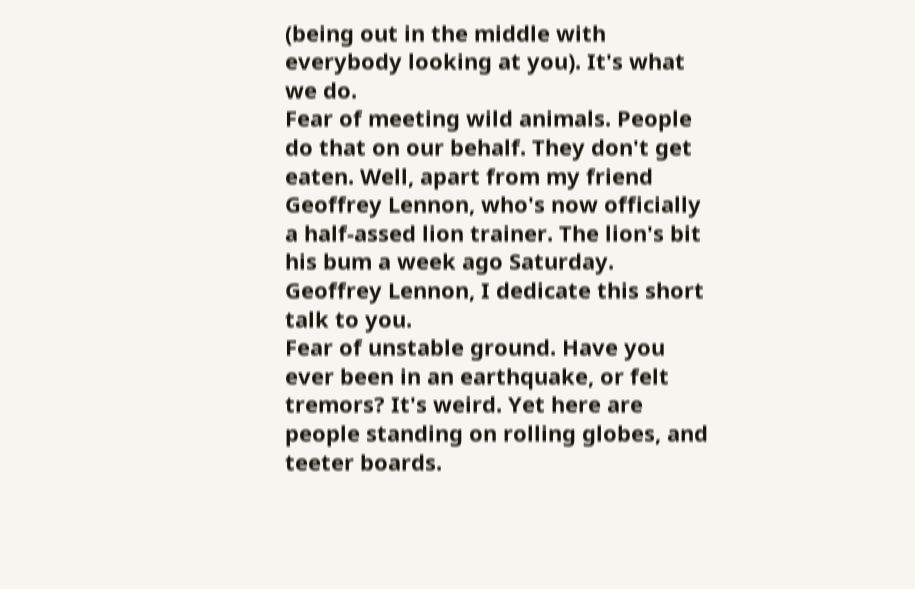(being out in the middle with everybody looking at you). It's what we do.
Fear of meeting wild animals. People do that on our behalf. They don't get eaten. Well, apart from my friend Geoffrey Lennon, who's now officially a half-assed lion trainer. The lion's bit his bum a week ago Saturday. Geoffrey Lennon, I dedicate this short talk to you.
Fear of unstable ground. Have you ever been in an earthquake, or felt tremors? It's weird. Yet here are people standing on rolling globes, and teeter boards.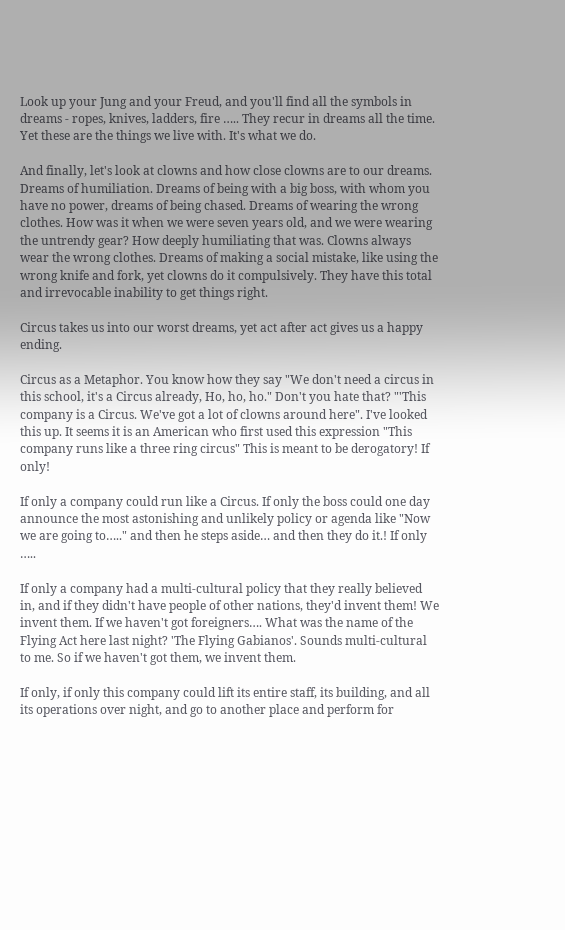Look up your Jung and your Freud, and you'll find all the symbols in dreams - ropes, knives, ladders, fire ….. They recur in dreams all the time. Yet these are the things we live with. It's what we do.

And finally, let's look at clowns and how close clowns are to our dreams. Dreams of humiliation. Dreams of being with a big boss, with whom you have no power, dreams of being chased. Dreams of wearing the wrong clothes. How was it when we were seven years old, and we were wearing the untrendy gear? How deeply humiliating that was. Clowns always wear the wrong clothes. Dreams of making a social mistake, like using the wrong knife and fork, yet clowns do it compulsively. They have this total and irrevocable inability to get things right.

Circus takes us into our worst dreams, yet act after act gives us a happy ending.

Circus as a Metaphor. You know how they say "We don't need a circus in this school, it's a Circus already, Ho, ho, ho." Don't you hate that? "'This company is a Circus. We've got a lot of clowns around here". I've looked this up. It seems it is an American who first used this expression "This company runs like a three ring circus" This is meant to be derogatory! If only!

If only a company could run like a Circus. If only the boss could one day announce the most astonishing and unlikely policy or agenda like "Now we are going to….." and then he steps aside… and then they do it.! If only …..

If only a company had a multi-cultural policy that they really believed in, and if they didn't have people of other nations, they'd invent them! We invent them. If we haven't got foreigners…. What was the name of the Flying Act here last night? 'The Flying Gabianos'. Sounds multi-cultural to me. So if we haven't got them, we invent them.

If only, if only this company could lift its entire staff, its building, and all its operations over night, and go to another place and perform for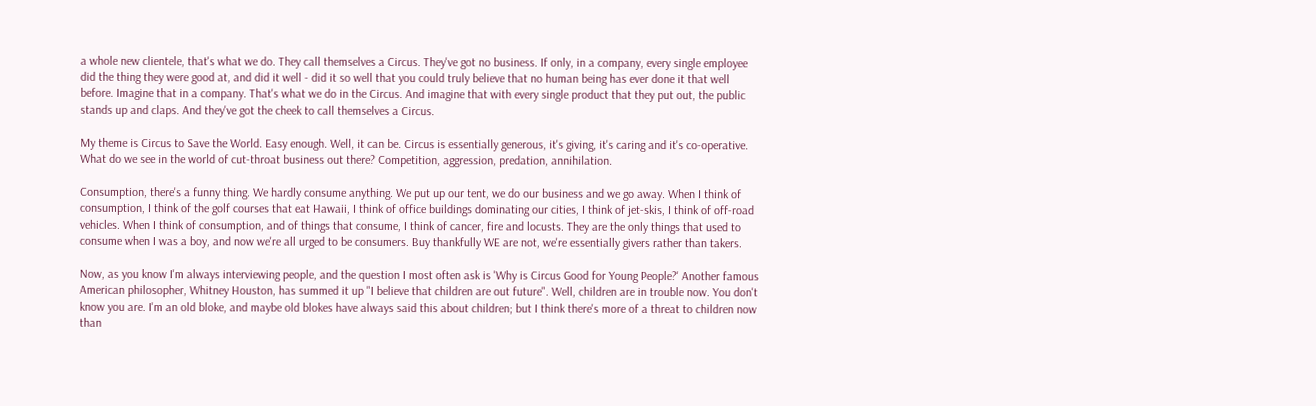a whole new clientele, that's what we do. They call themselves a Circus. They've got no business. If only, in a company, every single employee did the thing they were good at, and did it well - did it so well that you could truly believe that no human being has ever done it that well before. Imagine that in a company. That's what we do in the Circus. And imagine that with every single product that they put out, the public stands up and claps. And they've got the cheek to call themselves a Circus.

My theme is Circus to Save the World. Easy enough. Well, it can be. Circus is essentially generous, it's giving, it's caring and it's co-operative. What do we see in the world of cut-throat business out there? Competition, aggression, predation, annihilation.

Consumption, there's a funny thing. We hardly consume anything. We put up our tent, we do our business and we go away. When I think of consumption, I think of the golf courses that eat Hawaii, I think of office buildings dominating our cities, I think of jet-skis, I think of off-road vehicles. When I think of consumption, and of things that consume, I think of cancer, fire and locusts. They are the only things that used to consume when I was a boy, and now we're all urged to be consumers. Buy thankfully WE are not, we're essentially givers rather than takers.

Now, as you know I'm always interviewing people, and the question I most often ask is 'Why is Circus Good for Young People?' Another famous American philosopher, Whitney Houston, has summed it up "I believe that children are out future". Well, children are in trouble now. You don't know you are. I'm an old bloke, and maybe old blokes have always said this about children; but I think there's more of a threat to children now than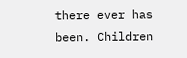there ever has been. Children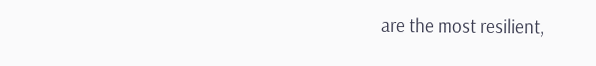are the most resilient,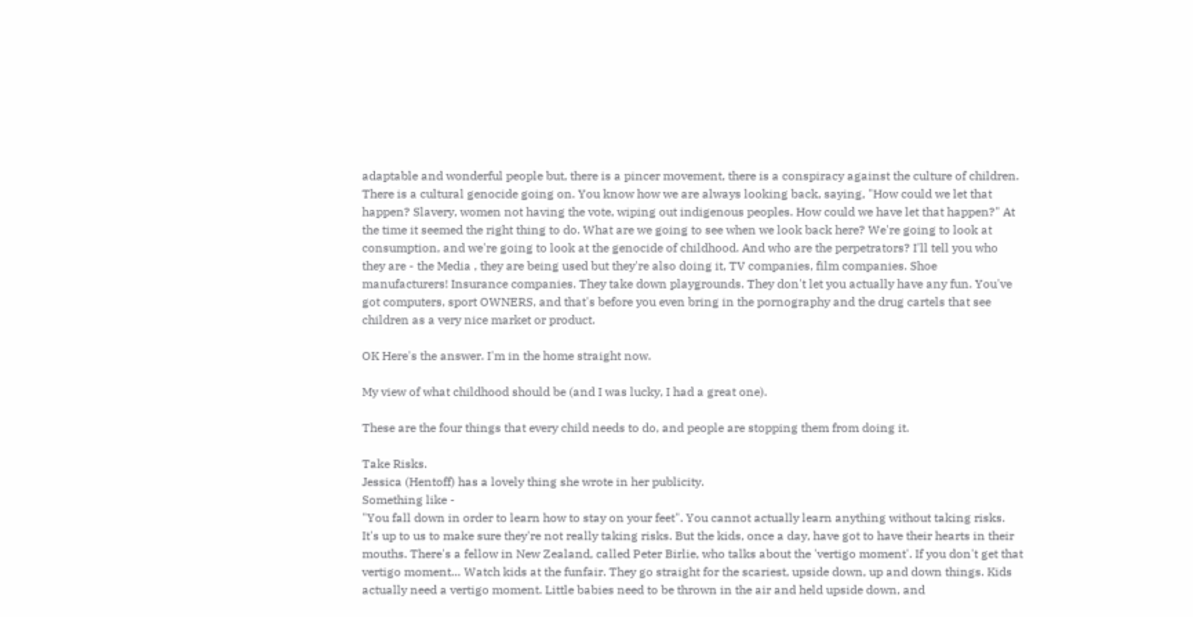adaptable and wonderful people but, there is a pincer movement, there is a conspiracy against the culture of children. There is a cultural genocide going on. You know how we are always looking back, saying, "How could we let that happen? Slavery, women not having the vote, wiping out indigenous peoples. How could we have let that happen?" At the time it seemed the right thing to do. What are we going to see when we look back here? We're going to look at consumption, and we're going to look at the genocide of childhood. And who are the perpetrators? I'll tell you who they are - the Media , they are being used but they're also doing it, TV companies, film companies. Shoe manufacturers! Insurance companies. They take down playgrounds. They don't let you actually have any fun. You've got computers, sport OWNERS, and that's before you even bring in the pornography and the drug cartels that see children as a very nice market or product.

OK Here's the answer. I'm in the home straight now.

My view of what childhood should be (and I was lucky, I had a great one).

These are the four things that every child needs to do, and people are stopping them from doing it.

Take Risks.
Jessica (Hentoff) has a lovely thing she wrote in her publicity.
Something like -
"You fall down in order to learn how to stay on your feet". You cannot actually learn anything without taking risks. It's up to us to make sure they're not really taking risks. But the kids, once a day, have got to have their hearts in their mouths. There's a fellow in New Zealand, called Peter Birlie, who talks about the 'vertigo moment'. If you don't get that vertigo moment… Watch kids at the funfair. They go straight for the scariest, upside down, up and down things. Kids actually need a vertigo moment. Little babies need to be thrown in the air and held upside down, and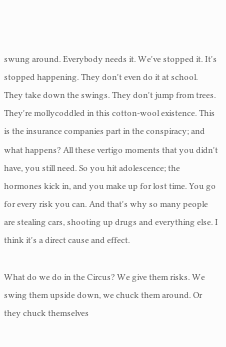swung around. Everybody needs it. We've stopped it. It's stopped happening. They don't even do it at school. They take down the swings. They don't jump from trees. They're mollycoddled in this cotton-wool existence. This is the insurance companies part in the conspiracy; and what happens? All these vertigo moments that you didn't have, you still need. So you hit adolescence; the hormones kick in, and you make up for lost time. You go for every risk you can. And that's why so many people are stealing cars, shooting up drugs and everything else. I think it's a direct cause and effect.

What do we do in the Circus? We give them risks. We swing them upside down, we chuck them around. Or they chuck themselves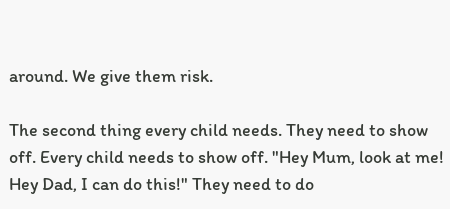around. We give them risk.

The second thing every child needs. They need to show off. Every child needs to show off. "Hey Mum, look at me! Hey Dad, I can do this!" They need to do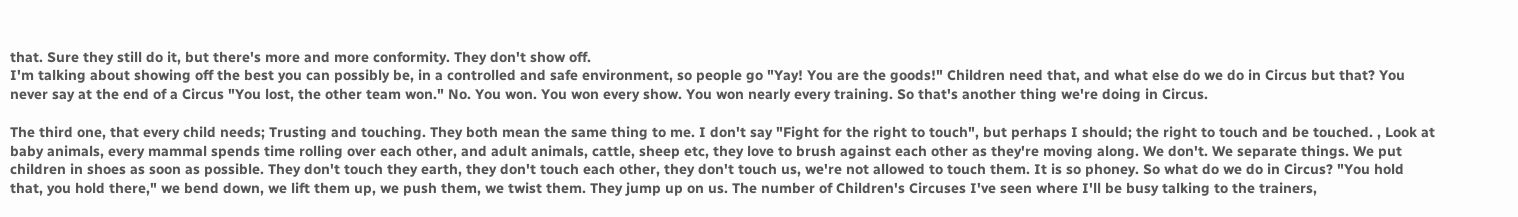that. Sure they still do it, but there's more and more conformity. They don't show off.
I'm talking about showing off the best you can possibly be, in a controlled and safe environment, so people go "Yay! You are the goods!" Children need that, and what else do we do in Circus but that? You never say at the end of a Circus "You lost, the other team won." No. You won. You won every show. You won nearly every training. So that's another thing we're doing in Circus.

The third one, that every child needs; Trusting and touching. They both mean the same thing to me. I don't say "Fight for the right to touch", but perhaps I should; the right to touch and be touched. , Look at baby animals, every mammal spends time rolling over each other, and adult animals, cattle, sheep etc, they love to brush against each other as they're moving along. We don't. We separate things. We put children in shoes as soon as possible. They don't touch they earth, they don't touch each other, they don't touch us, we're not allowed to touch them. It is so phoney. So what do we do in Circus? "You hold that, you hold there," we bend down, we lift them up, we push them, we twist them. They jump up on us. The number of Children's Circuses I've seen where I'll be busy talking to the trainers,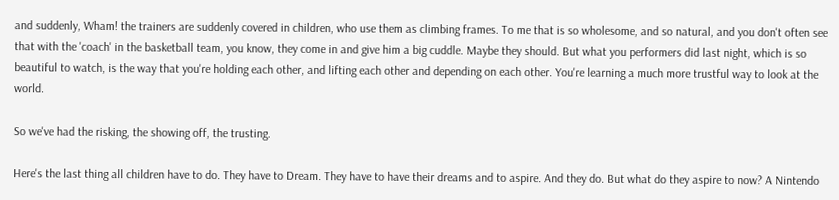and suddenly, Wham! the trainers are suddenly covered in children, who use them as climbing frames. To me that is so wholesome, and so natural, and you don't often see that with the 'coach' in the basketball team, you know, they come in and give him a big cuddle. Maybe they should. But what you performers did last night, which is so beautiful to watch, is the way that you're holding each other, and lifting each other and depending on each other. You're learning a much more trustful way to look at the world.

So we've had the risking, the showing off, the trusting.

Here's the last thing all children have to do. They have to Dream. They have to have their dreams and to aspire. And they do. But what do they aspire to now? A Nintendo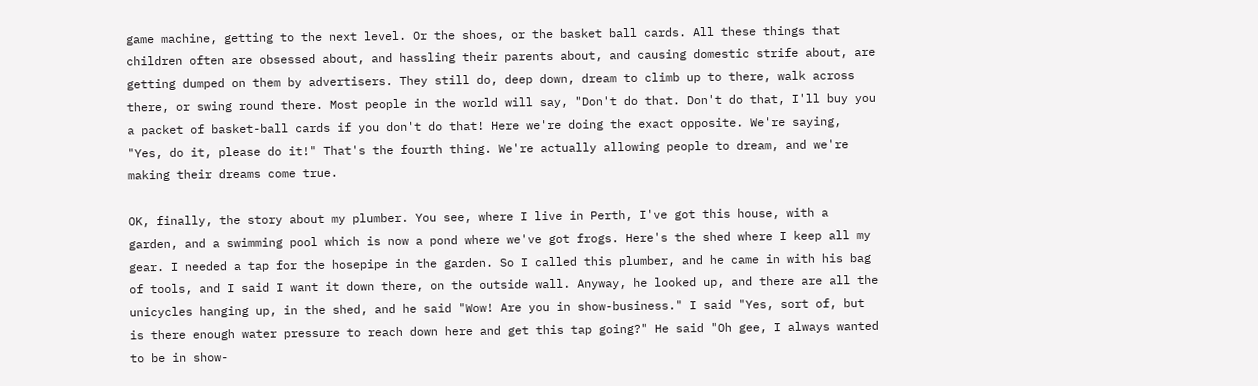game machine, getting to the next level. Or the shoes, or the basket ball cards. All these things that children often are obsessed about, and hassling their parents about, and causing domestic strife about, are getting dumped on them by advertisers. They still do, deep down, dream to climb up to there, walk across there, or swing round there. Most people in the world will say, "Don't do that. Don't do that, I'll buy you a packet of basket-ball cards if you don't do that! Here we're doing the exact opposite. We're saying, "Yes, do it, please do it!" That's the fourth thing. We're actually allowing people to dream, and we're making their dreams come true.

OK, finally, the story about my plumber. You see, where I live in Perth, I've got this house, with a garden, and a swimming pool which is now a pond where we've got frogs. Here's the shed where I keep all my gear. I needed a tap for the hosepipe in the garden. So I called this plumber, and he came in with his bag of tools, and I said I want it down there, on the outside wall. Anyway, he looked up, and there are all the unicycles hanging up, in the shed, and he said "Wow! Are you in show-business." I said "Yes, sort of, but is there enough water pressure to reach down here and get this tap going?" He said "Oh gee, I always wanted to be in show-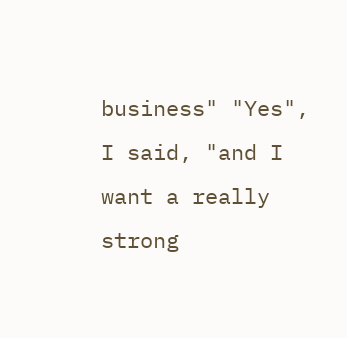business" "Yes", I said, "and I want a really strong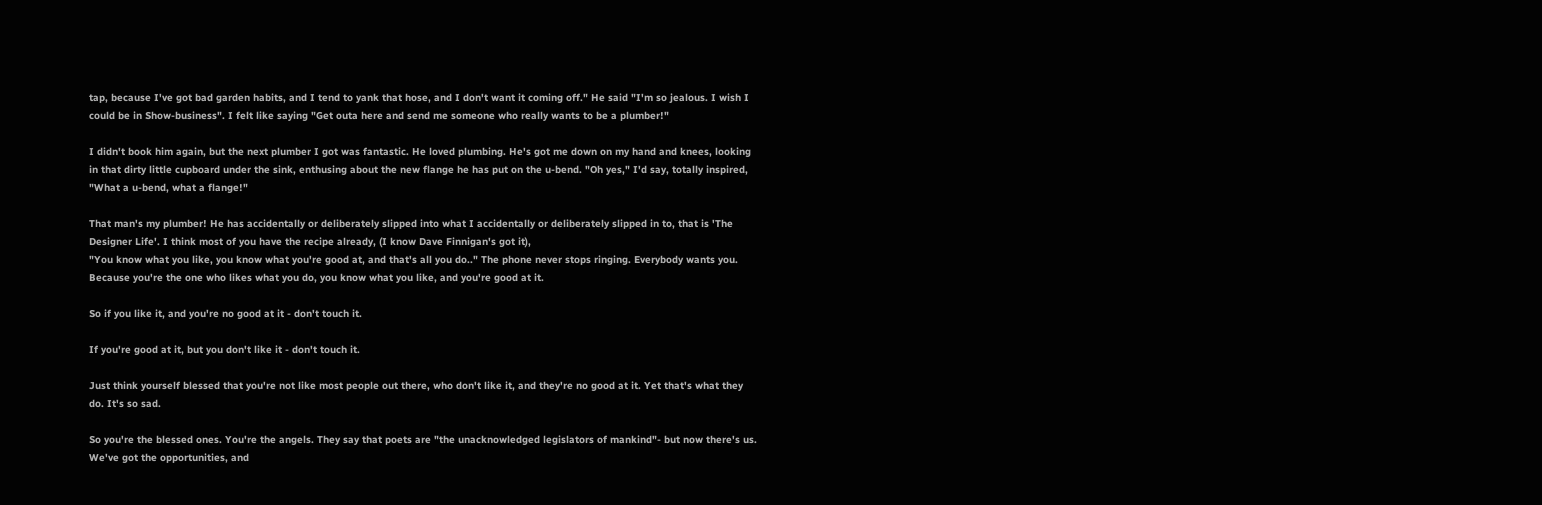tap, because I've got bad garden habits, and I tend to yank that hose, and I don't want it coming off." He said "I'm so jealous. I wish I could be in Show-business". I felt like saying "Get outa here and send me someone who really wants to be a plumber!"

I didn't book him again, but the next plumber I got was fantastic. He loved plumbing. He's got me down on my hand and knees, looking in that dirty little cupboard under the sink, enthusing about the new flange he has put on the u-bend. "Oh yes," I'd say, totally inspired, "What a u-bend, what a flange!"

That man's my plumber! He has accidentally or deliberately slipped into what I accidentally or deliberately slipped in to, that is 'The Designer Life'. I think most of you have the recipe already, (I know Dave Finnigan's got it),
"You know what you like, you know what you're good at, and that's all you do.." The phone never stops ringing. Everybody wants you. Because you're the one who likes what you do, you know what you like, and you're good at it.

So if you like it, and you're no good at it - don't touch it.

If you're good at it, but you don't like it - don't touch it.

Just think yourself blessed that you're not like most people out there, who don't like it, and they're no good at it. Yet that's what they do. It's so sad.

So you're the blessed ones. You're the angels. They say that poets are "the unacknowledged legislators of mankind"- but now there's us. We've got the opportunities, and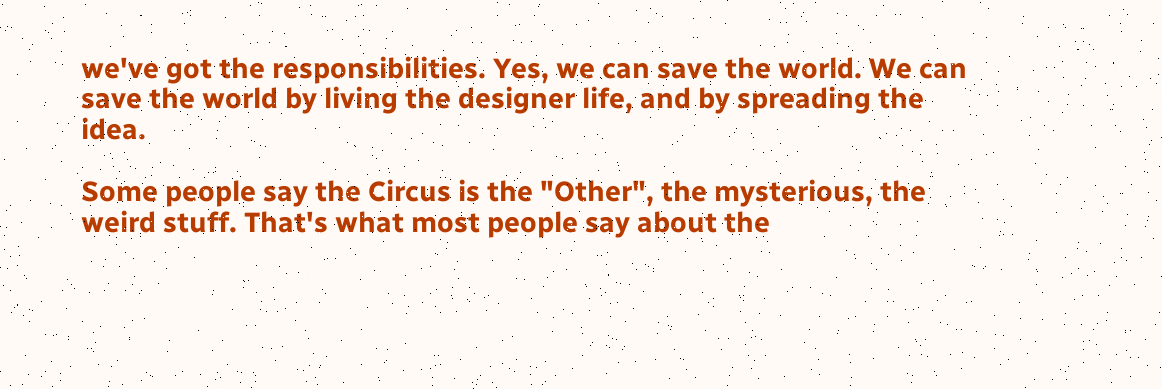we've got the responsibilities. Yes, we can save the world. We can save the world by living the designer life, and by spreading the idea.

Some people say the Circus is the "Other", the mysterious, the weird stuff. That's what most people say about the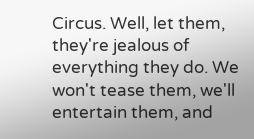Circus. Well, let them, they're jealous of everything they do. We won't tease them, we'll entertain them, and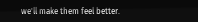we'll make them feel better.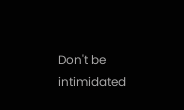Don't be intimidated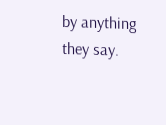by anything they say.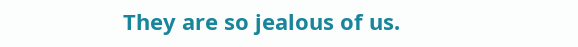They are so jealous of us.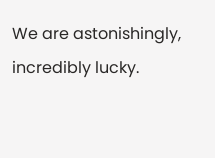We are astonishingly, incredibly lucky.